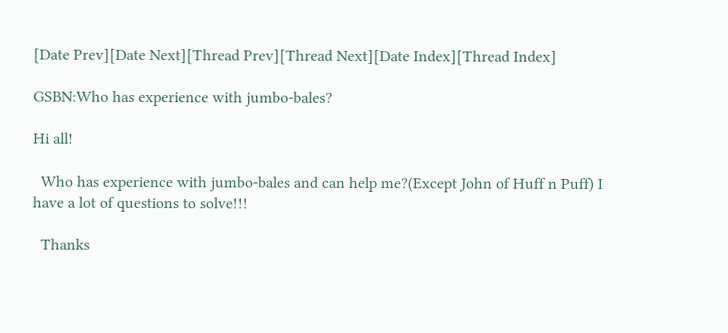[Date Prev][Date Next][Thread Prev][Thread Next][Date Index][Thread Index]

GSBN:Who has experience with jumbo-bales?

Hi all!

  Who has experience with jumbo-bales and can help me?(Except John of Huff n Puff) I have a lot of questions to solve!!!

  Thanks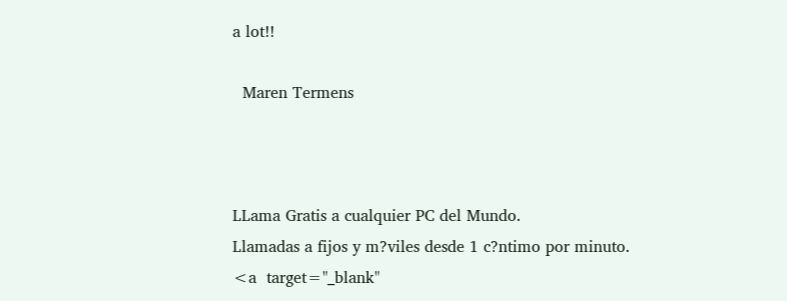a lot!!

  Maren Termens



LLama Gratis a cualquier PC del Mundo.
Llamadas a fijos y m?viles desde 1 c?ntimo por minuto.
<a  target="_blank"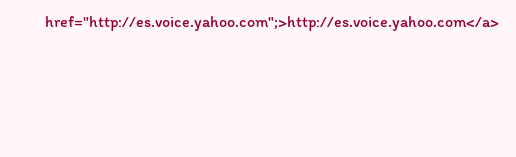href="http://es.voice.yahoo.com";>http://es.voice.yahoo.com</a>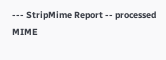--- StripMime Report -- processed MIME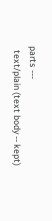parts ---
  text/plain (text body -- kept)